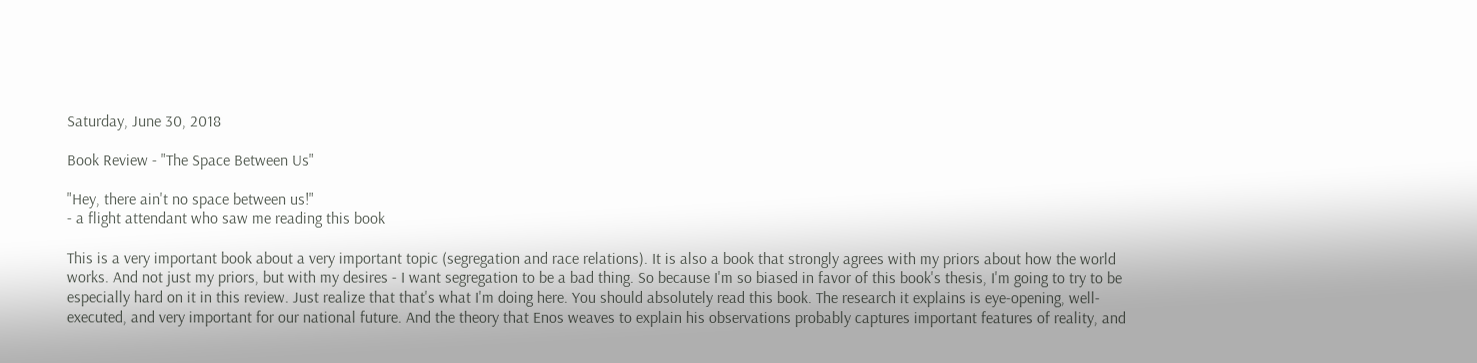Saturday, June 30, 2018

Book Review - "The Space Between Us"

"Hey, there ain't no space between us!"
- a flight attendant who saw me reading this book

This is a very important book about a very important topic (segregation and race relations). It is also a book that strongly agrees with my priors about how the world works. And not just my priors, but with my desires - I want segregation to be a bad thing. So because I'm so biased in favor of this book's thesis, I'm going to try to be especially hard on it in this review. Just realize that that's what I'm doing here. You should absolutely read this book. The research it explains is eye-opening, well-executed, and very important for our national future. And the theory that Enos weaves to explain his observations probably captures important features of reality, and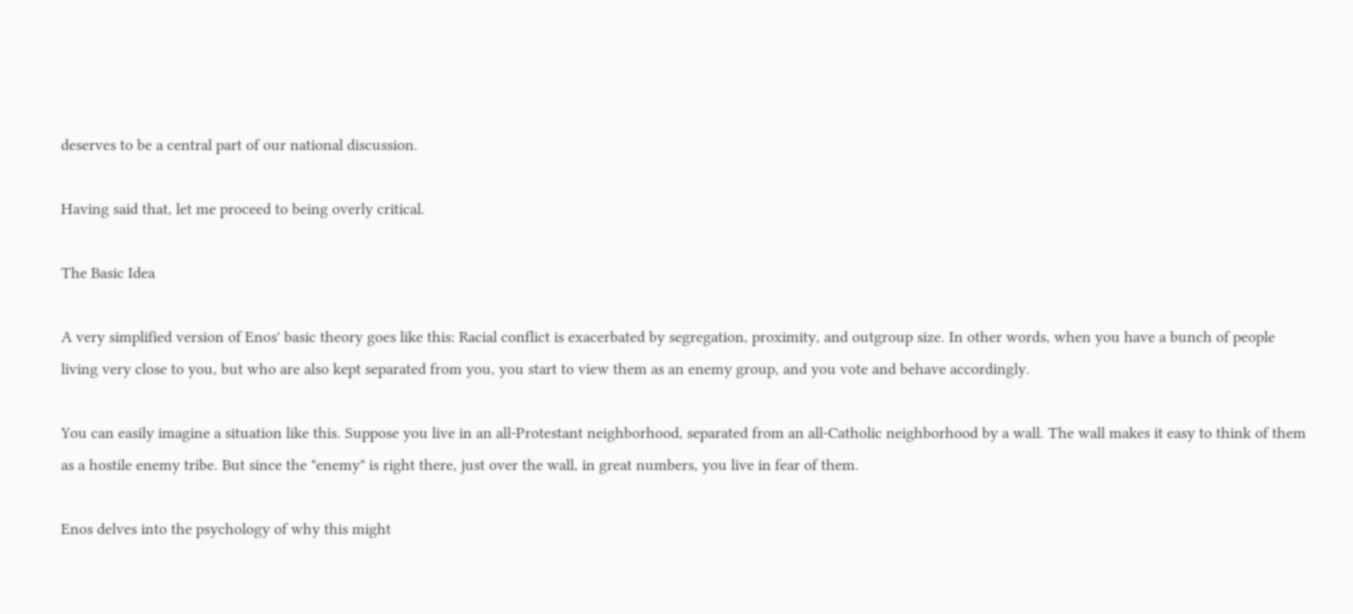deserves to be a central part of our national discussion.

Having said that, let me proceed to being overly critical.

The Basic Idea

A very simplified version of Enos' basic theory goes like this: Racial conflict is exacerbated by segregation, proximity, and outgroup size. In other words, when you have a bunch of people living very close to you, but who are also kept separated from you, you start to view them as an enemy group, and you vote and behave accordingly.

You can easily imagine a situation like this. Suppose you live in an all-Protestant neighborhood, separated from an all-Catholic neighborhood by a wall. The wall makes it easy to think of them as a hostile enemy tribe. But since the "enemy" is right there, just over the wall, in great numbers, you live in fear of them.

Enos delves into the psychology of why this might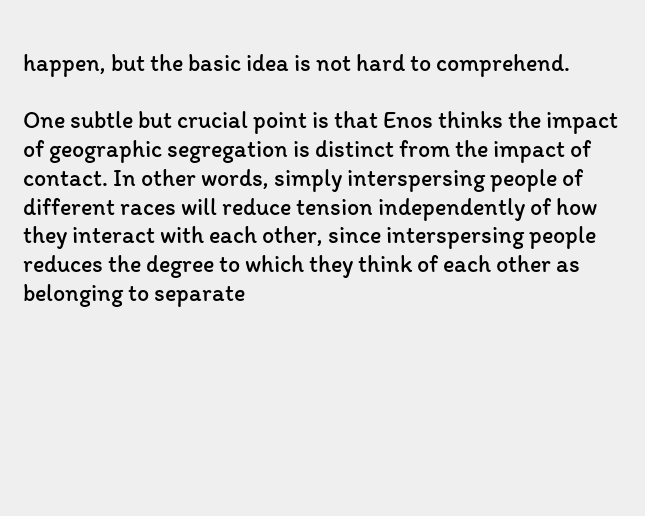happen, but the basic idea is not hard to comprehend.

One subtle but crucial point is that Enos thinks the impact of geographic segregation is distinct from the impact of contact. In other words, simply interspersing people of different races will reduce tension independently of how they interact with each other, since interspersing people reduces the degree to which they think of each other as belonging to separate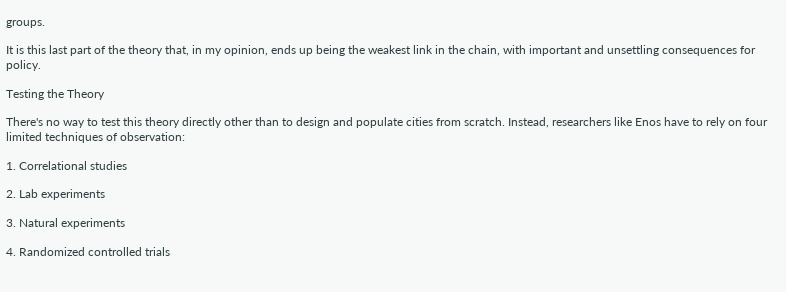groups.

It is this last part of the theory that, in my opinion, ends up being the weakest link in the chain, with important and unsettling consequences for policy.

Testing the Theory

There's no way to test this theory directly other than to design and populate cities from scratch. Instead, researchers like Enos have to rely on four limited techniques of observation:

1. Correlational studies

2. Lab experiments

3. Natural experiments

4. Randomized controlled trials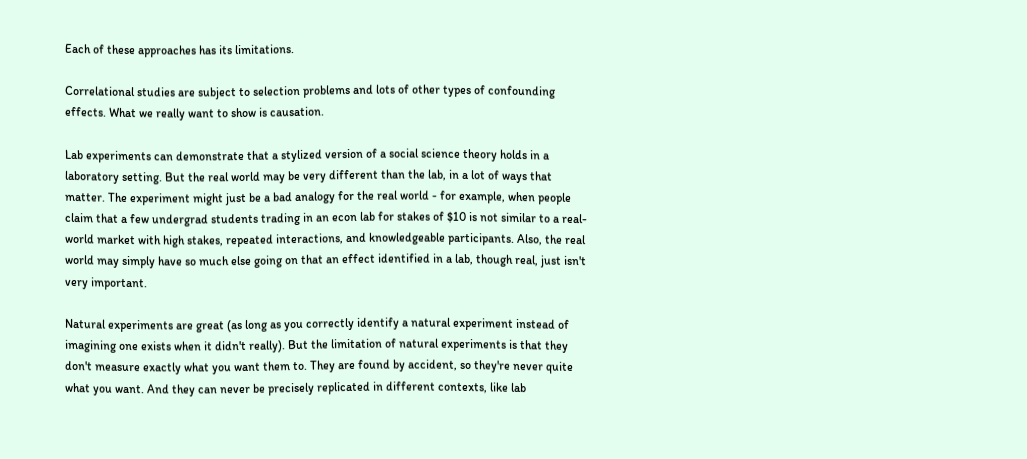Each of these approaches has its limitations.

Correlational studies are subject to selection problems and lots of other types of confounding effects. What we really want to show is causation.

Lab experiments can demonstrate that a stylized version of a social science theory holds in a laboratory setting. But the real world may be very different than the lab, in a lot of ways that matter. The experiment might just be a bad analogy for the real world - for example, when people claim that a few undergrad students trading in an econ lab for stakes of $10 is not similar to a real-world market with high stakes, repeated interactions, and knowledgeable participants. Also, the real world may simply have so much else going on that an effect identified in a lab, though real, just isn't very important.

Natural experiments are great (as long as you correctly identify a natural experiment instead of imagining one exists when it didn't really). But the limitation of natural experiments is that they don't measure exactly what you want them to. They are found by accident, so they're never quite what you want. And they can never be precisely replicated in different contexts, like lab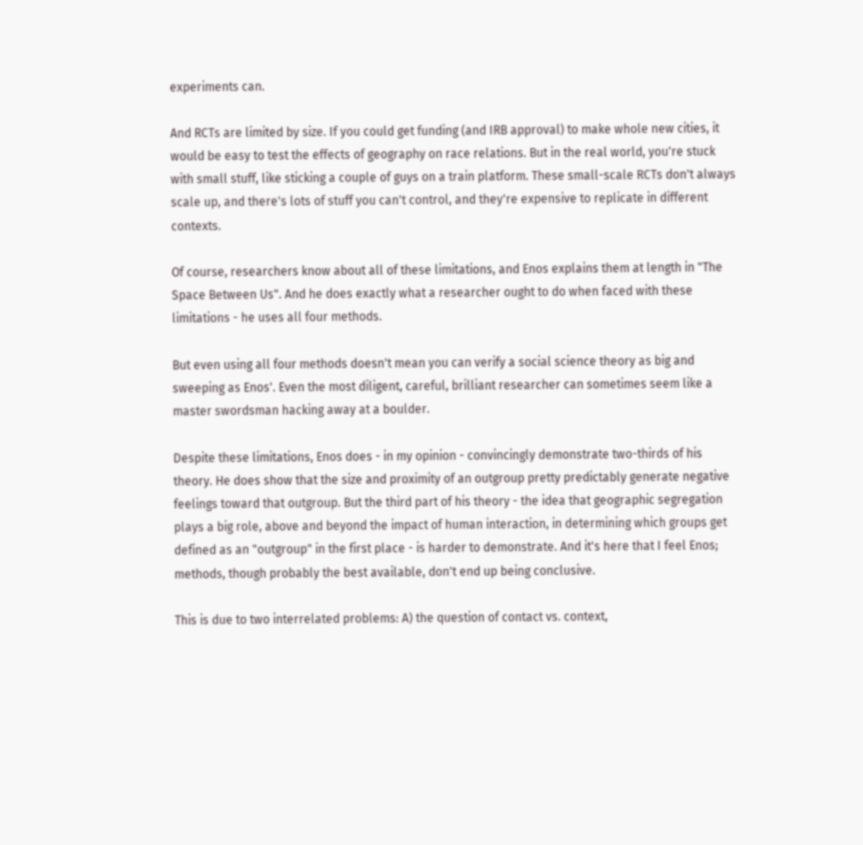experiments can.

And RCTs are limited by size. If you could get funding (and IRB approval) to make whole new cities, it would be easy to test the effects of geography on race relations. But in the real world, you're stuck with small stuff, like sticking a couple of guys on a train platform. These small-scale RCTs don't always scale up, and there's lots of stuff you can't control, and they're expensive to replicate in different contexts.

Of course, researchers know about all of these limitations, and Enos explains them at length in "The Space Between Us". And he does exactly what a researcher ought to do when faced with these limitations - he uses all four methods.

But even using all four methods doesn't mean you can verify a social science theory as big and sweeping as Enos'. Even the most diligent, careful, brilliant researcher can sometimes seem like a master swordsman hacking away at a boulder.

Despite these limitations, Enos does - in my opinion - convincingly demonstrate two-thirds of his theory. He does show that the size and proximity of an outgroup pretty predictably generate negative feelings toward that outgroup. But the third part of his theory - the idea that geographic segregation plays a big role, above and beyond the impact of human interaction, in determining which groups get defined as an "outgroup" in the first place - is harder to demonstrate. And it's here that I feel Enos; methods, though probably the best available, don't end up being conclusive.

This is due to two interrelated problems: A) the question of contact vs. context,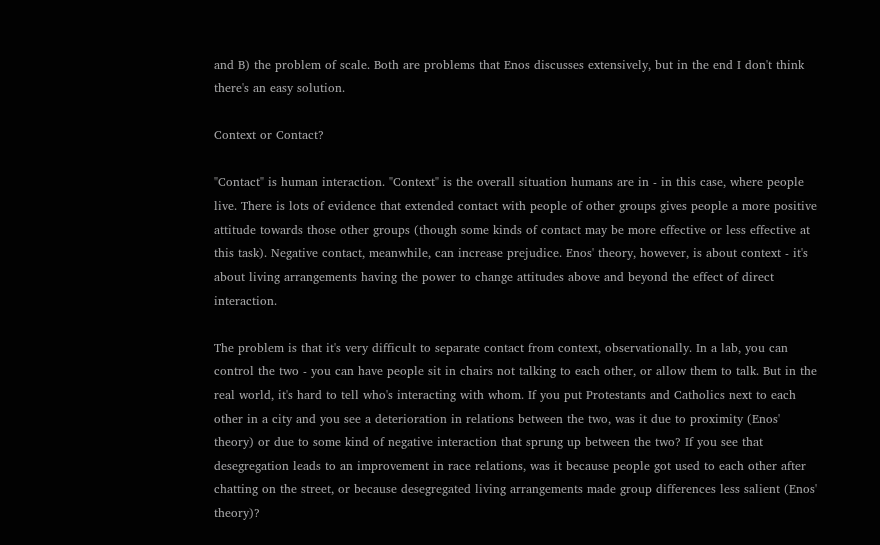and B) the problem of scale. Both are problems that Enos discusses extensively, but in the end I don't think there's an easy solution.

Context or Contact?

"Contact" is human interaction. "Context" is the overall situation humans are in - in this case, where people live. There is lots of evidence that extended contact with people of other groups gives people a more positive attitude towards those other groups (though some kinds of contact may be more effective or less effective at this task). Negative contact, meanwhile, can increase prejudice. Enos' theory, however, is about context - it's about living arrangements having the power to change attitudes above and beyond the effect of direct interaction.

The problem is that it's very difficult to separate contact from context, observationally. In a lab, you can control the two - you can have people sit in chairs not talking to each other, or allow them to talk. But in the real world, it's hard to tell who's interacting with whom. If you put Protestants and Catholics next to each other in a city and you see a deterioration in relations between the two, was it due to proximity (Enos' theory) or due to some kind of negative interaction that sprung up between the two? If you see that desegregation leads to an improvement in race relations, was it because people got used to each other after chatting on the street, or because desegregated living arrangements made group differences less salient (Enos' theory)?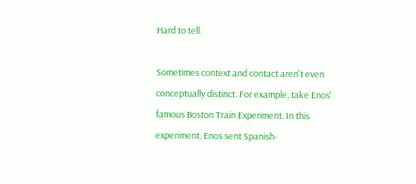Hard to tell.

Sometimes context and contact aren't even conceptually distinct. For example, take Enos' famous Boston Train Experiment. In this experiment, Enos sent Spanish-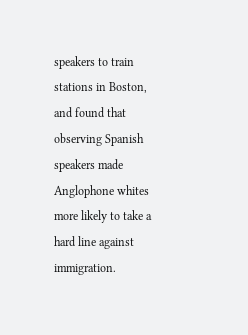speakers to train stations in Boston, and found that observing Spanish speakers made Anglophone whites more likely to take a hard line against immigration.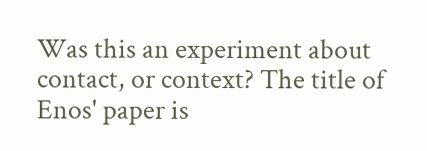Was this an experiment about contact, or context? The title of Enos' paper is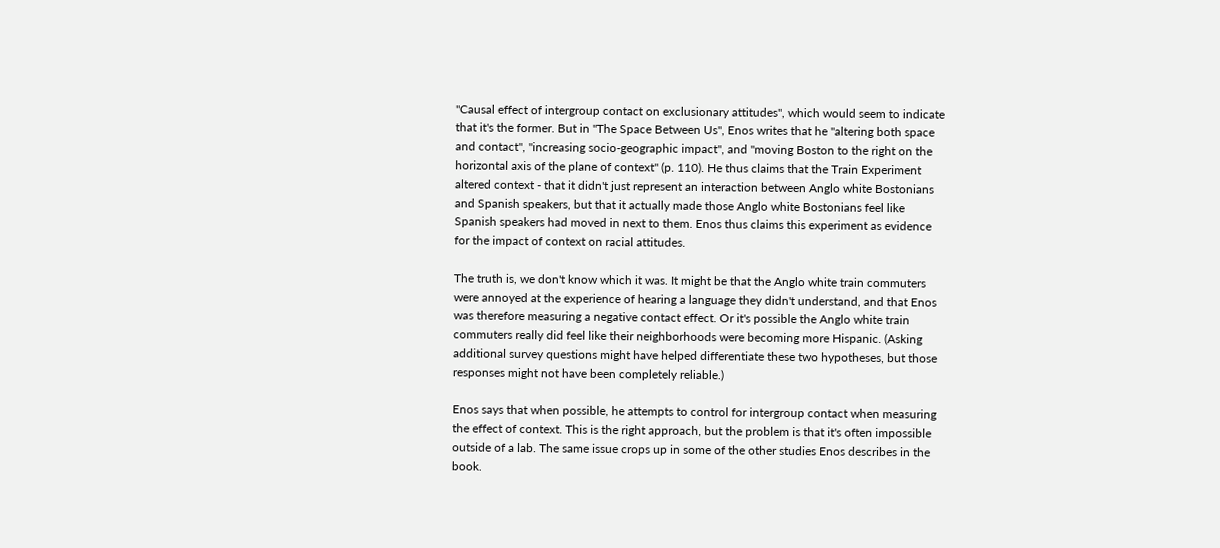"Causal effect of intergroup contact on exclusionary attitudes", which would seem to indicate that it's the former. But in "The Space Between Us", Enos writes that he "altering both space and contact", "increasing socio-geographic impact", and "moving Boston to the right on the horizontal axis of the plane of context" (p. 110). He thus claims that the Train Experiment altered context - that it didn't just represent an interaction between Anglo white Bostonians and Spanish speakers, but that it actually made those Anglo white Bostonians feel like Spanish speakers had moved in next to them. Enos thus claims this experiment as evidence for the impact of context on racial attitudes.

The truth is, we don't know which it was. It might be that the Anglo white train commuters were annoyed at the experience of hearing a language they didn't understand, and that Enos was therefore measuring a negative contact effect. Or it's possible the Anglo white train commuters really did feel like their neighborhoods were becoming more Hispanic. (Asking additional survey questions might have helped differentiate these two hypotheses, but those responses might not have been completely reliable.)

Enos says that when possible, he attempts to control for intergroup contact when measuring the effect of context. This is the right approach, but the problem is that it's often impossible outside of a lab. The same issue crops up in some of the other studies Enos describes in the book.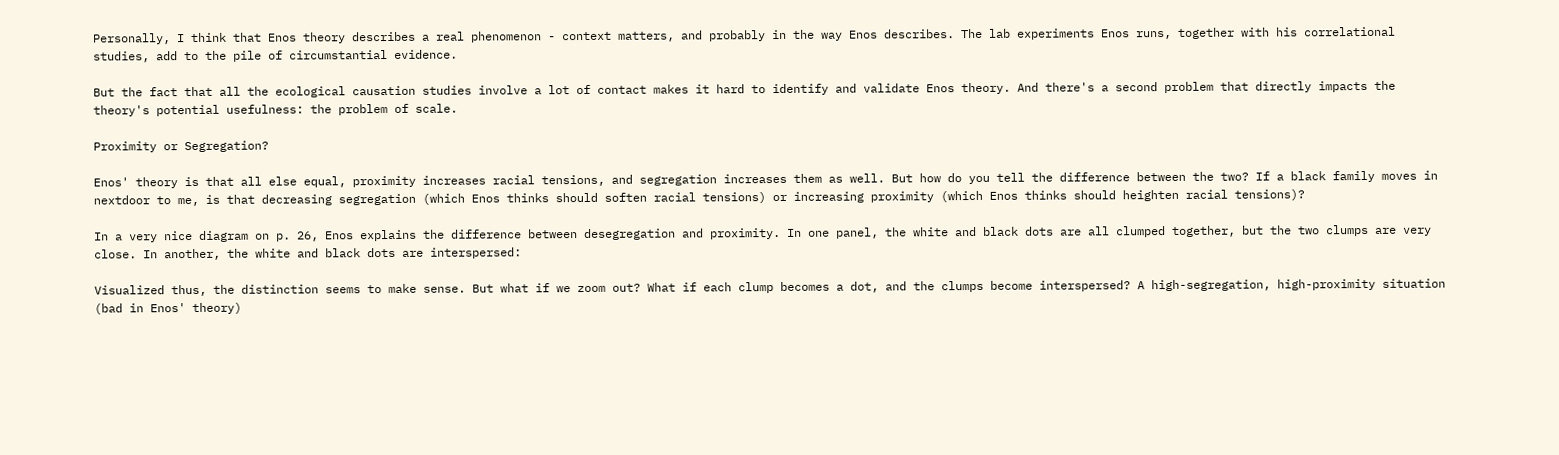Personally, I think that Enos theory describes a real phenomenon - context matters, and probably in the way Enos describes. The lab experiments Enos runs, together with his correlational studies, add to the pile of circumstantial evidence.

But the fact that all the ecological causation studies involve a lot of contact makes it hard to identify and validate Enos theory. And there's a second problem that directly impacts the theory's potential usefulness: the problem of scale.

Proximity or Segregation?

Enos' theory is that all else equal, proximity increases racial tensions, and segregation increases them as well. But how do you tell the difference between the two? If a black family moves in nextdoor to me, is that decreasing segregation (which Enos thinks should soften racial tensions) or increasing proximity (which Enos thinks should heighten racial tensions)?

In a very nice diagram on p. 26, Enos explains the difference between desegregation and proximity. In one panel, the white and black dots are all clumped together, but the two clumps are very close. In another, the white and black dots are interspersed:

Visualized thus, the distinction seems to make sense. But what if we zoom out? What if each clump becomes a dot, and the clumps become interspersed? A high-segregation, high-proximity situation (bad in Enos' theory)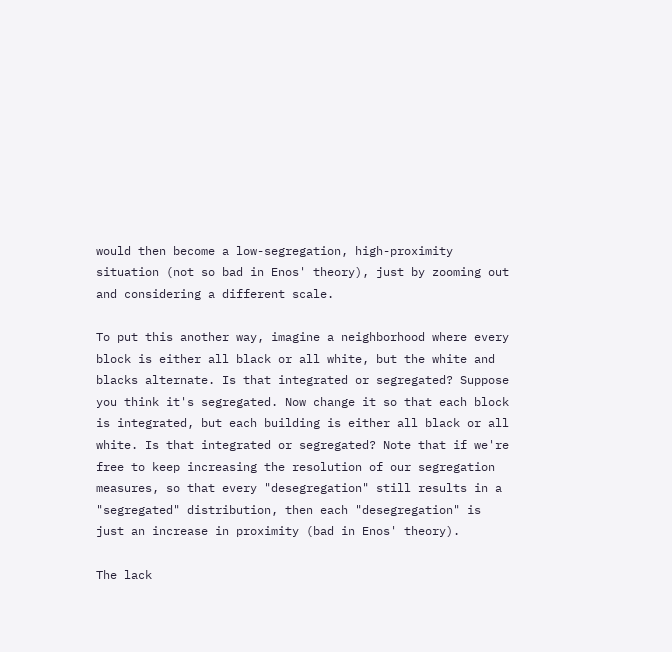would then become a low-segregation, high-proximity situation (not so bad in Enos' theory), just by zooming out and considering a different scale.

To put this another way, imagine a neighborhood where every block is either all black or all white, but the white and blacks alternate. Is that integrated or segregated? Suppose you think it's segregated. Now change it so that each block is integrated, but each building is either all black or all white. Is that integrated or segregated? Note that if we're free to keep increasing the resolution of our segregation measures, so that every "desegregation" still results in a "segregated" distribution, then each "desegregation" is just an increase in proximity (bad in Enos' theory).

The lack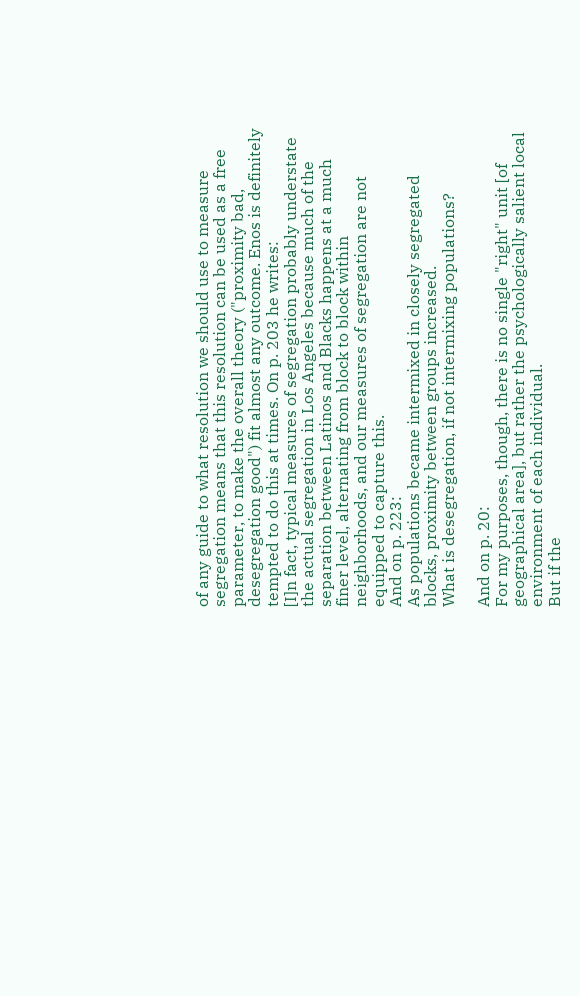of any guide to what resolution we should use to measure segregation means that this resolution can be used as a free parameter, to make the overall theory ("proximity bad, desegregation good") fit almost any outcome. Enos is definitely tempted to do this at times. On p. 203 he writes:
[I]n fact, typical measures of segregation probably understate the actual segregation in Los Angeles because much of the separation between Latinos and Blacks happens at a much finer level, alternating from block to block within neighborhoods, and our measures of segregation are not equipped to capture this.
And on p. 223:
As populations became intermixed in closely segregated blocks, proximity between groups increased.
What is desegregation, if not intermixing populations?

And on p. 20:
For my purposes, though, there is no single "right" unit [of geographical area], but rather the psychologically salient local environment of each individual.
But if the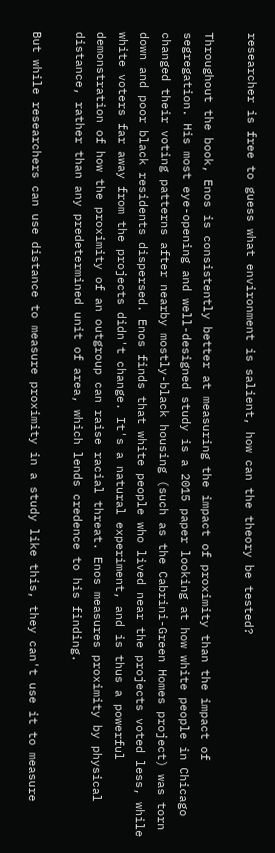researcher is free to guess what environment is salient, how can the theory be tested?

Throughout the book, Enos is consistently better at measuring the impact of proximity than the impact of segregation. His most eye-opening and well-designed study is a 2015 paper looking at how white people in Chicago changed their voting patterns after nearby mostly-black housing (such as the Cabrini-Green Homes project) was torn down and poor black residents dispersed. Enos finds that white people who lived near the projects voted less, while white voters far away from the projects didn't change. It's a natural experiment, and is thus a powerful demonstration of how the proximity of an outgroup can raise racial threat. Enos measures proximity by physical distance, rather than any predetermined unit of area, which lends credence to his finding.

But while researchers can use distance to measure proximity in a study like this, they can't use it to measure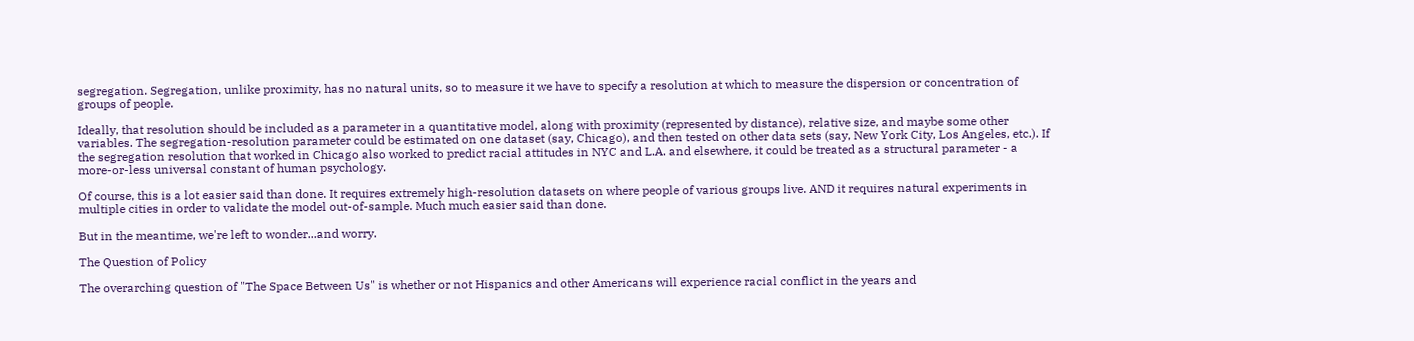segregation. Segregation, unlike proximity, has no natural units, so to measure it we have to specify a resolution at which to measure the dispersion or concentration of groups of people.

Ideally, that resolution should be included as a parameter in a quantitative model, along with proximity (represented by distance), relative size, and maybe some other variables. The segregation-resolution parameter could be estimated on one dataset (say, Chicago), and then tested on other data sets (say, New York City, Los Angeles, etc.). If the segregation resolution that worked in Chicago also worked to predict racial attitudes in NYC and L.A. and elsewhere, it could be treated as a structural parameter - a more-or-less universal constant of human psychology.

Of course, this is a lot easier said than done. It requires extremely high-resolution datasets on where people of various groups live. AND it requires natural experiments in multiple cities in order to validate the model out-of-sample. Much much easier said than done.

But in the meantime, we're left to wonder...and worry.

The Question of Policy

The overarching question of "The Space Between Us" is whether or not Hispanics and other Americans will experience racial conflict in the years and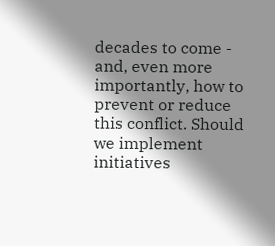decades to come - and, even more importantly, how to prevent or reduce this conflict. Should we implement initiatives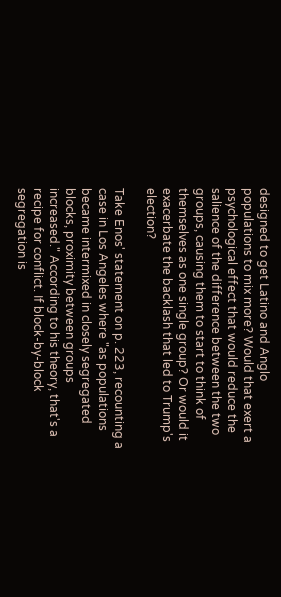designed to get Latino and Anglo populations to mix more? Would that exert a psychological effect that would reduce the salience of the difference between the two groups, causing them to start to think of themselves as one single group? Or would it exacerbate the backlash that led to Trump's election?

Take Enos' statement on p. 223, recounting a case in Los Angeles where "as populations became intermixed in closely segregated blocks, proximity between groups increased." According to his theory, that's a recipe for conflict. If block-by-block segregation is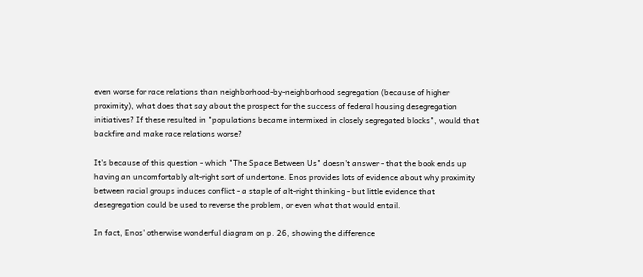even worse for race relations than neighborhood-by-neighborhood segregation (because of higher proximity), what does that say about the prospect for the success of federal housing desegregation initiatives? If these resulted in "populations became intermixed in closely segregated blocks", would that backfire and make race relations worse?

It's because of this question - which "The Space Between Us" doesn't answer - that the book ends up having an uncomfortably alt-right sort of undertone. Enos provides lots of evidence about why proximity between racial groups induces conflict - a staple of alt-right thinking - but little evidence that desegregation could be used to reverse the problem, or even what that would entail.

In fact, Enos' otherwise wonderful diagram on p. 26, showing the difference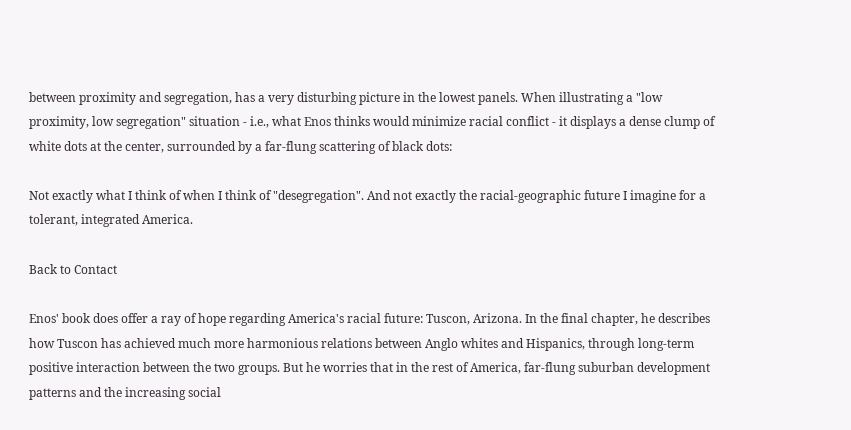between proximity and segregation, has a very disturbing picture in the lowest panels. When illustrating a "low proximity, low segregation" situation - i.e., what Enos thinks would minimize racial conflict - it displays a dense clump of white dots at the center, surrounded by a far-flung scattering of black dots:

Not exactly what I think of when I think of "desegregation". And not exactly the racial-geographic future I imagine for a tolerant, integrated America.

Back to Contact

Enos' book does offer a ray of hope regarding America's racial future: Tuscon, Arizona. In the final chapter, he describes how Tuscon has achieved much more harmonious relations between Anglo whites and Hispanics, through long-term positive interaction between the two groups. But he worries that in the rest of America, far-flung suburban development patterns and the increasing social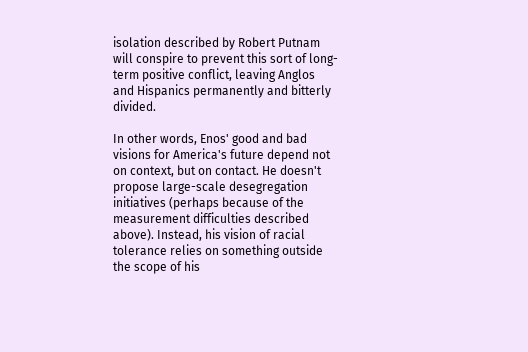isolation described by Robert Putnam will conspire to prevent this sort of long-term positive conflict, leaving Anglos and Hispanics permanently and bitterly divided.

In other words, Enos' good and bad visions for America's future depend not on context, but on contact. He doesn't propose large-scale desegregation initiatives (perhaps because of the measurement difficulties described above). Instead, his vision of racial tolerance relies on something outside the scope of his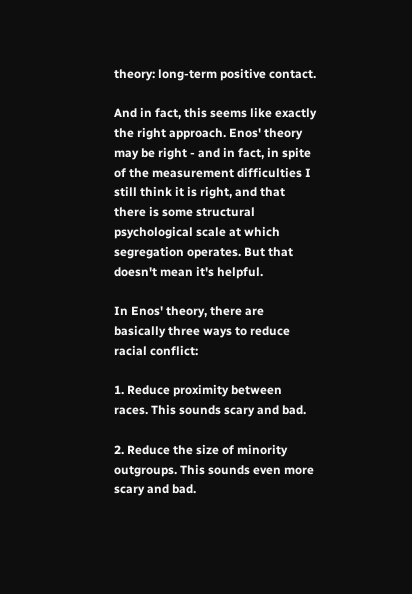theory: long-term positive contact.

And in fact, this seems like exactly the right approach. Enos' theory may be right - and in fact, in spite of the measurement difficulties I still think it is right, and that there is some structural psychological scale at which segregation operates. But that doesn't mean it's helpful.

In Enos' theory, there are basically three ways to reduce racial conflict:

1. Reduce proximity between races. This sounds scary and bad.

2. Reduce the size of minority outgroups. This sounds even more scary and bad.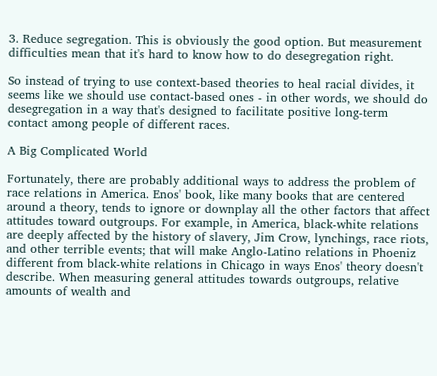3. Reduce segregation. This is obviously the good option. But measurement difficulties mean that it's hard to know how to do desegregation right.

So instead of trying to use context-based theories to heal racial divides, it seems like we should use contact-based ones - in other words, we should do desegregation in a way that's designed to facilitate positive long-term contact among people of different races.

A Big Complicated World

Fortunately, there are probably additional ways to address the problem of race relations in America. Enos' book, like many books that are centered around a theory, tends to ignore or downplay all the other factors that affect attitudes toward outgroups. For example, in America, black-white relations are deeply affected by the history of slavery, Jim Crow, lynchings, race riots, and other terrible events; that will make Anglo-Latino relations in Phoeniz different from black-white relations in Chicago in ways Enos' theory doesn't describe. When measuring general attitudes towards outgroups, relative amounts of wealth and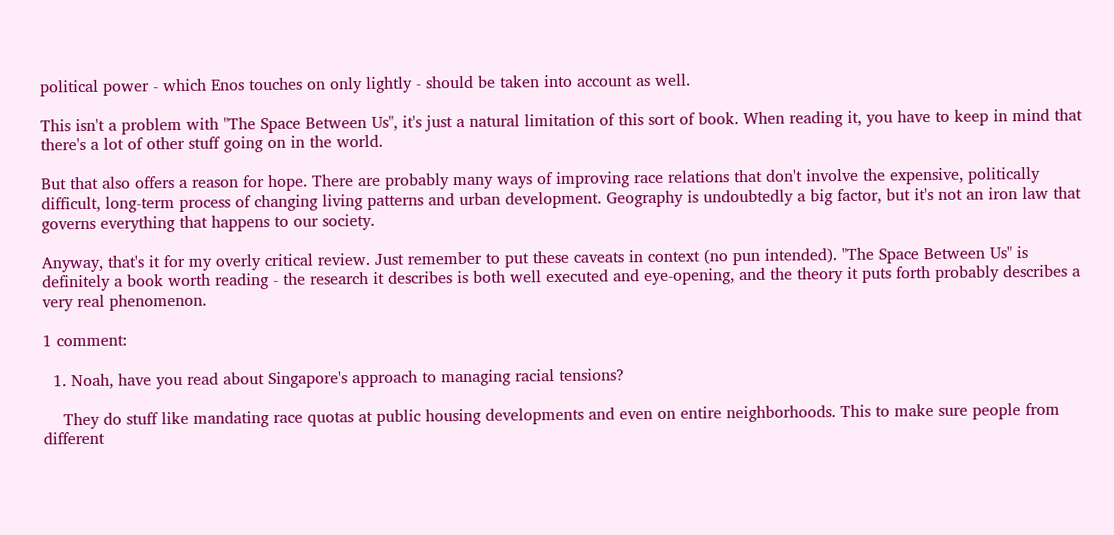political power - which Enos touches on only lightly - should be taken into account as well.

This isn't a problem with "The Space Between Us", it's just a natural limitation of this sort of book. When reading it, you have to keep in mind that there's a lot of other stuff going on in the world.

But that also offers a reason for hope. There are probably many ways of improving race relations that don't involve the expensive, politically difficult, long-term process of changing living patterns and urban development. Geography is undoubtedly a big factor, but it's not an iron law that governs everything that happens to our society.

Anyway, that's it for my overly critical review. Just remember to put these caveats in context (no pun intended). "The Space Between Us" is definitely a book worth reading - the research it describes is both well executed and eye-opening, and the theory it puts forth probably describes a very real phenomenon.

1 comment:

  1. Noah, have you read about Singapore's approach to managing racial tensions?

    They do stuff like mandating race quotas at public housing developments and even on entire neighborhoods. This to make sure people from different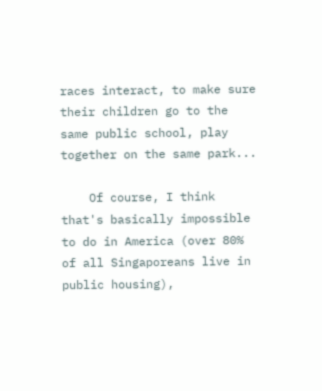races interact, to make sure their children go to the same public school, play together on the same park...

    Of course, I think that's basically impossible to do in America (over 80% of all Singaporeans live in public housing),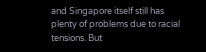and Singapore itself still has plenty of problems due to racial tensions. But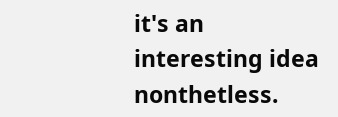it's an interesting idea nonthetless.